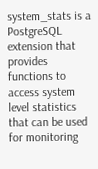system_stats is a PostgreSQL extension that provides functions to access system level statistics that can be used for monitoring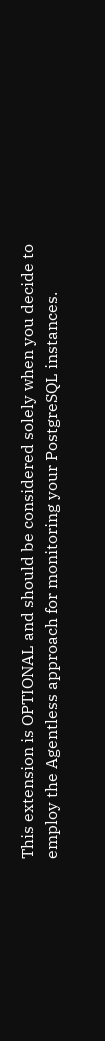This extension is OPTIONAL and should be considered solely when you decide to employ the Agentless approach for monitoring your PostgreSQL instances.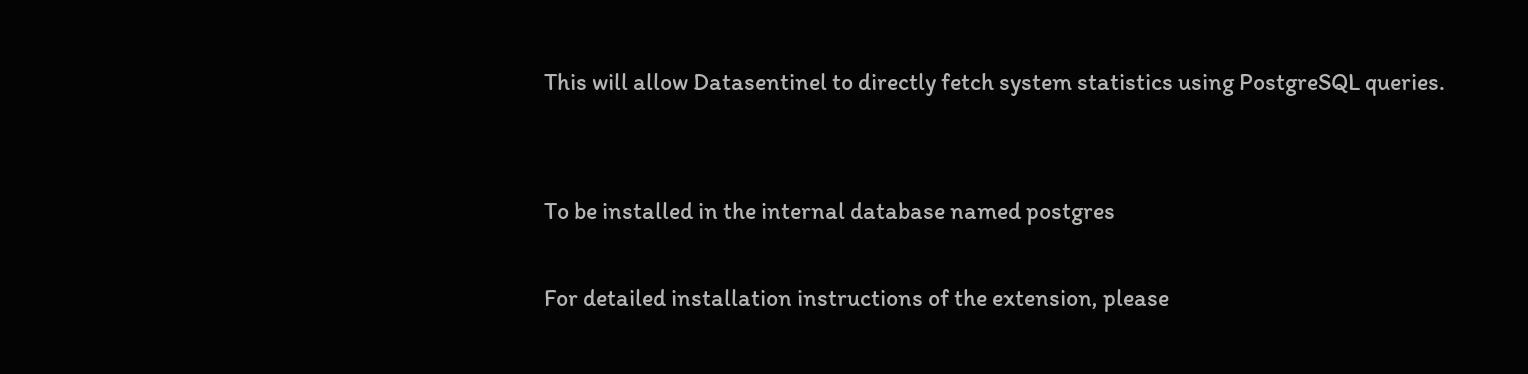This will allow Datasentinel to directly fetch system statistics using PostgreSQL queries.


To be installed in the internal database named postgres

For detailed installation instructions of the extension, please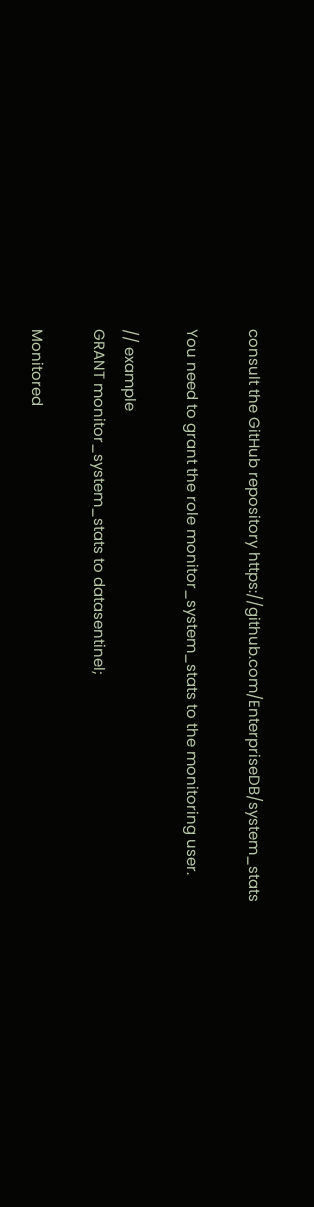consult the GitHub repository https://github.com/EnterpriseDB/system_stats

You need to grant the role monitor_system_stats to the monitoring user.

// example
GRANT monitor_system_stats to datasentinel;

Monitored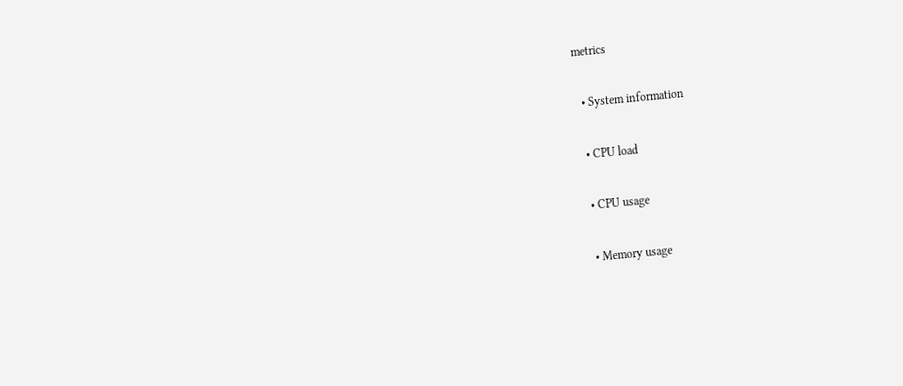metrics

  • System information

  • CPU load

  • CPU usage

  • Memory usage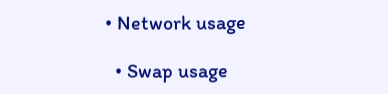• Network usage

  • Swap usage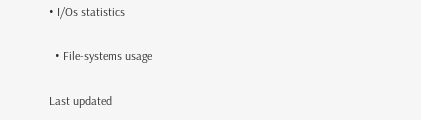• I/Os statistics

  • File-systems usage

Last updated